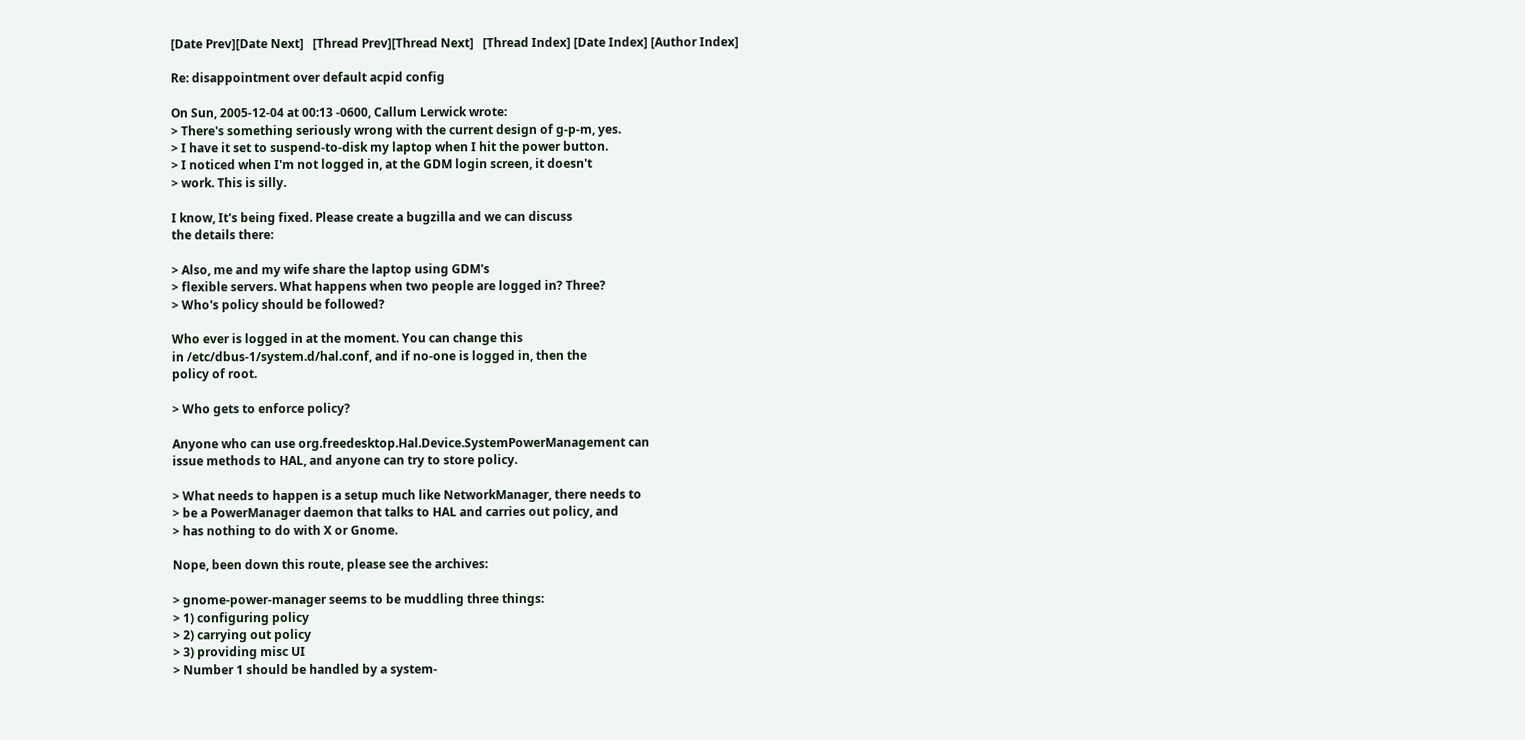[Date Prev][Date Next]   [Thread Prev][Thread Next]   [Thread Index] [Date Index] [Author Index]

Re: disappointment over default acpid config

On Sun, 2005-12-04 at 00:13 -0600, Callum Lerwick wrote:
> There's something seriously wrong with the current design of g-p-m, yes.
> I have it set to suspend-to-disk my laptop when I hit the power button.
> I noticed when I'm not logged in, at the GDM login screen, it doesn't
> work. This is silly.

I know, It's being fixed. Please create a bugzilla and we can discuss
the details there:

> Also, me and my wife share the laptop using GDM's
> flexible servers. What happens when two people are logged in? Three?
> Who's policy should be followed?

Who ever is logged in at the moment. You can change this
in /etc/dbus-1/system.d/hal.conf, and if no-one is logged in, then the
policy of root.

> Who gets to enforce policy?

Anyone who can use org.freedesktop.Hal.Device.SystemPowerManagement can
issue methods to HAL, and anyone can try to store policy.

> What needs to happen is a setup much like NetworkManager, there needs to
> be a PowerManager daemon that talks to HAL and carries out policy, and
> has nothing to do with X or Gnome.

Nope, been down this route, please see the archives:

> gnome-power-manager seems to be muddling three things:
> 1) configuring policy
> 2) carrying out policy
> 3) providing misc UI
> Number 1 should be handled by a system-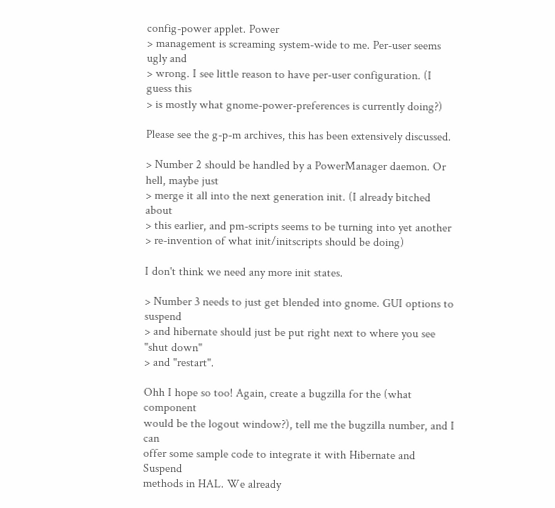config-power applet. Power
> management is screaming system-wide to me. Per-user seems ugly and
> wrong. I see little reason to have per-user configuration. (I guess this
> is mostly what gnome-power-preferences is currently doing?)

Please see the g-p-m archives, this has been extensively discussed.

> Number 2 should be handled by a PowerManager daemon. Or hell, maybe just
> merge it all into the next generation init. (I already bitched about
> this earlier, and pm-scripts seems to be turning into yet another
> re-invention of what init/initscripts should be doing)

I don't think we need any more init states.

> Number 3 needs to just get blended into gnome. GUI options to suspend
> and hibernate should just be put right next to where you see "shut down"
> and "restart".

Ohh I hope so too! Again, create a bugzilla for the (what component
would be the logout window?), tell me the bugzilla number, and I can
offer some sample code to integrate it with Hibernate and Suspend
methods in HAL. We already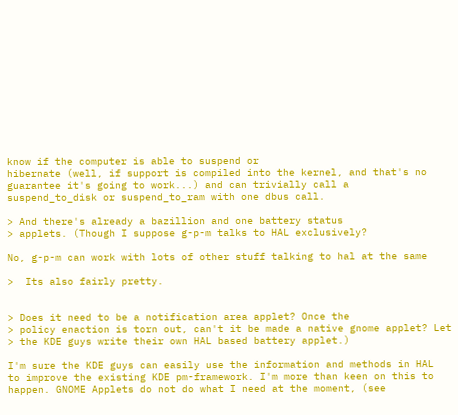know if the computer is able to suspend or
hibernate (well, if support is compiled into the kernel, and that's no
guarantee it's going to work...) and can trivially call a
suspend_to_disk or suspend_to_ram with one dbus call.

> And there's already a bazillion and one battery status
> applets. (Though I suppose g-p-m talks to HAL exclusively?

No, g-p-m can work with lots of other stuff talking to hal at the same

>  Its also fairly pretty.


> Does it need to be a notification area applet? Once the
> policy enaction is torn out, can't it be made a native gnome applet? Let
> the KDE guys write their own HAL based battery applet.)

I'm sure the KDE guys can easily use the information and methods in HAL
to improve the existing KDE pm-framework. I'm more than keen on this to
happen. GNOME Applets do not do what I need at the moment, (see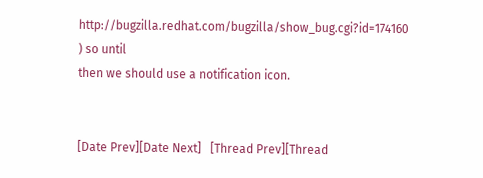http://bugzilla.redhat.com/bugzilla/show_bug.cgi?id=174160 ) so until
then we should use a notification icon.


[Date Prev][Date Next]   [Thread Prev][Thread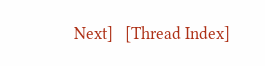Next]   [Thread Index]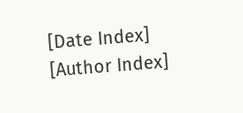[Date Index] [Author Index]